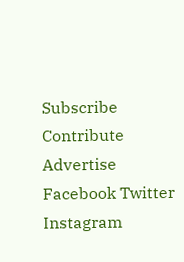Subscribe Contribute Advertise Facebook Twitter Instagram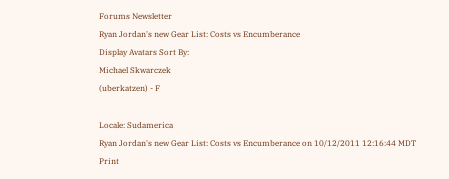Forums Newsletter
Ryan Jordan's new Gear List: Costs vs Encumberance
Display Avatars Sort By:
Michael Skwarczek
(uberkatzen) - F

Locale: Sudamerica
Ryan Jordan's new Gear List: Costs vs Encumberance on 10/12/2011 12:16:44 MDT Print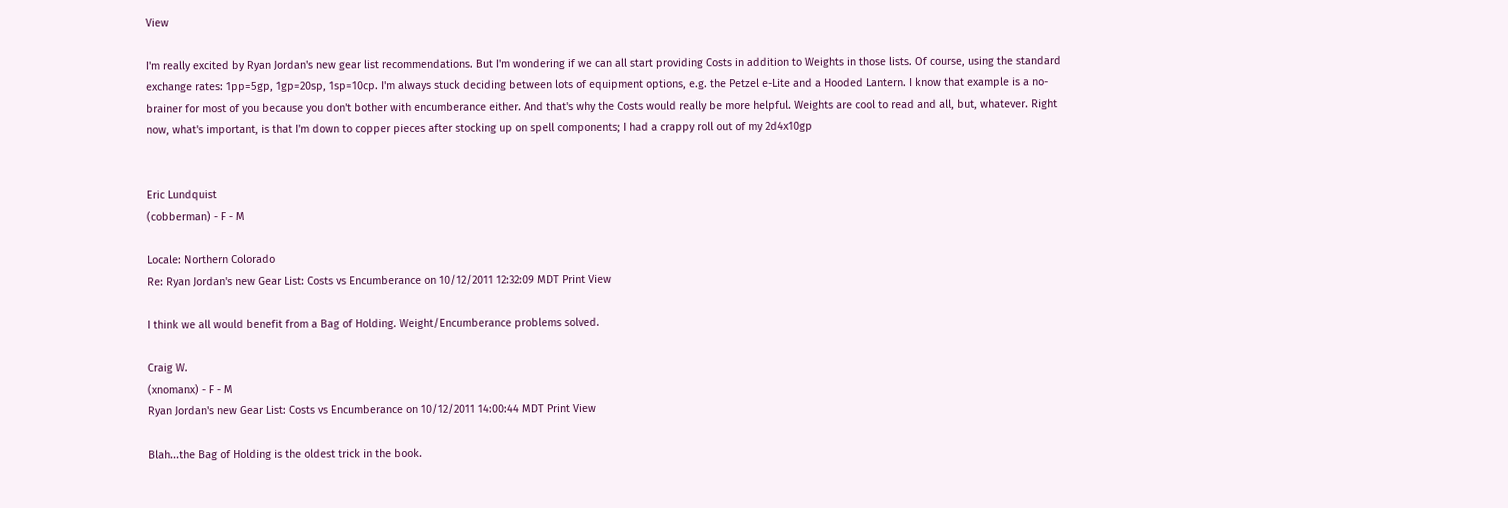View

I'm really excited by Ryan Jordan's new gear list recommendations. But I'm wondering if we can all start providing Costs in addition to Weights in those lists. Of course, using the standard exchange rates: 1pp=5gp, 1gp=20sp, 1sp=10cp. I'm always stuck deciding between lots of equipment options, e.g. the Petzel e-Lite and a Hooded Lantern. I know that example is a no-brainer for most of you because you don't bother with encumberance either. And that's why the Costs would really be more helpful. Weights are cool to read and all, but, whatever. Right now, what's important, is that I'm down to copper pieces after stocking up on spell components; I had a crappy roll out of my 2d4x10gp


Eric Lundquist
(cobberman) - F - M

Locale: Northern Colorado
Re: Ryan Jordan's new Gear List: Costs vs Encumberance on 10/12/2011 12:32:09 MDT Print View

I think we all would benefit from a Bag of Holding. Weight/Encumberance problems solved.

Craig W.
(xnomanx) - F - M
Ryan Jordan's new Gear List: Costs vs Encumberance on 10/12/2011 14:00:44 MDT Print View

Blah...the Bag of Holding is the oldest trick in the book.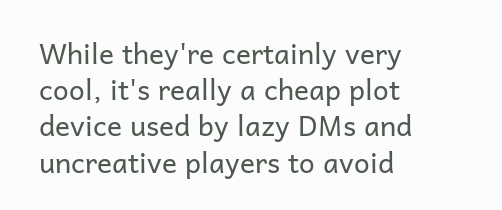While they're certainly very cool, it's really a cheap plot device used by lazy DMs and uncreative players to avoid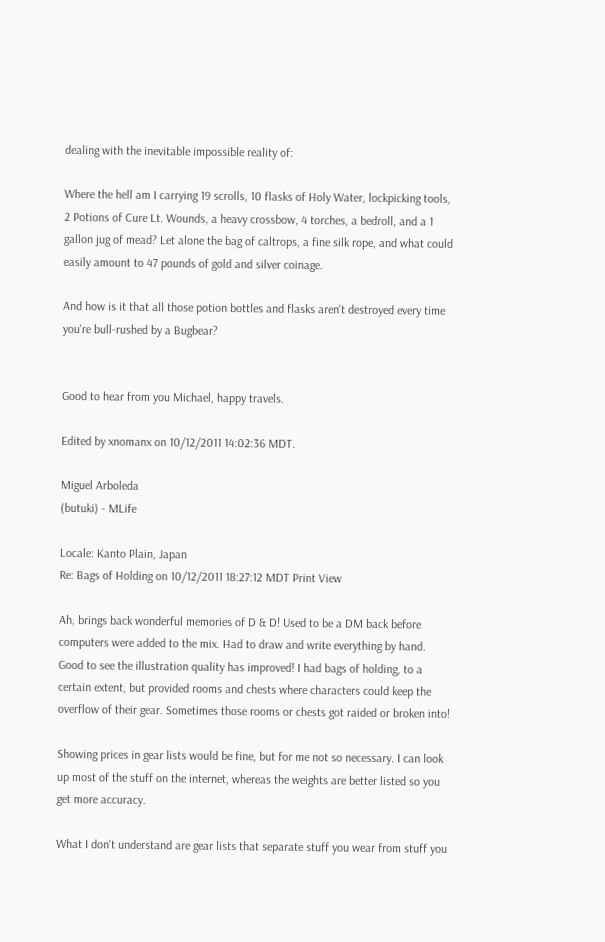dealing with the inevitable impossible reality of:

Where the hell am I carrying 19 scrolls, 10 flasks of Holy Water, lockpicking tools, 2 Potions of Cure Lt. Wounds, a heavy crossbow, 4 torches, a bedroll, and a 1 gallon jug of mead? Let alone the bag of caltrops, a fine silk rope, and what could easily amount to 47 pounds of gold and silver coinage.

And how is it that all those potion bottles and flasks aren't destroyed every time you're bull-rushed by a Bugbear?


Good to hear from you Michael, happy travels.

Edited by xnomanx on 10/12/2011 14:02:36 MDT.

Miguel Arboleda
(butuki) - MLife

Locale: Kanto Plain, Japan
Re: Bags of Holding on 10/12/2011 18:27:12 MDT Print View

Ah, brings back wonderful memories of D & D! Used to be a DM back before computers were added to the mix. Had to draw and write everything by hand. Good to see the illustration quality has improved! I had bags of holding, to a certain extent, but provided rooms and chests where characters could keep the overflow of their gear. Sometimes those rooms or chests got raided or broken into!

Showing prices in gear lists would be fine, but for me not so necessary. I can look up most of the stuff on the internet, whereas the weights are better listed so you get more accuracy.

What I don't understand are gear lists that separate stuff you wear from stuff you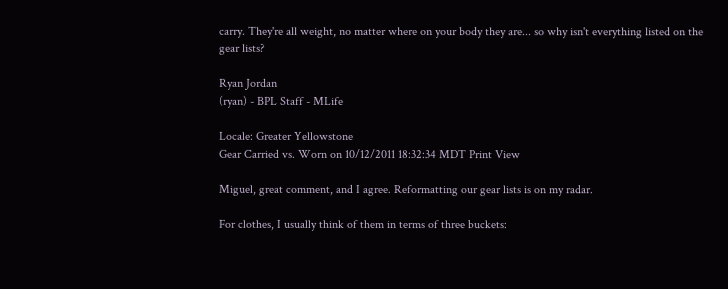carry. They're all weight, no matter where on your body they are... so why isn't everything listed on the gear lists?

Ryan Jordan
(ryan) - BPL Staff - MLife

Locale: Greater Yellowstone
Gear Carried vs. Worn on 10/12/2011 18:32:34 MDT Print View

Miguel, great comment, and I agree. Reformatting our gear lists is on my radar.

For clothes, I usually think of them in terms of three buckets: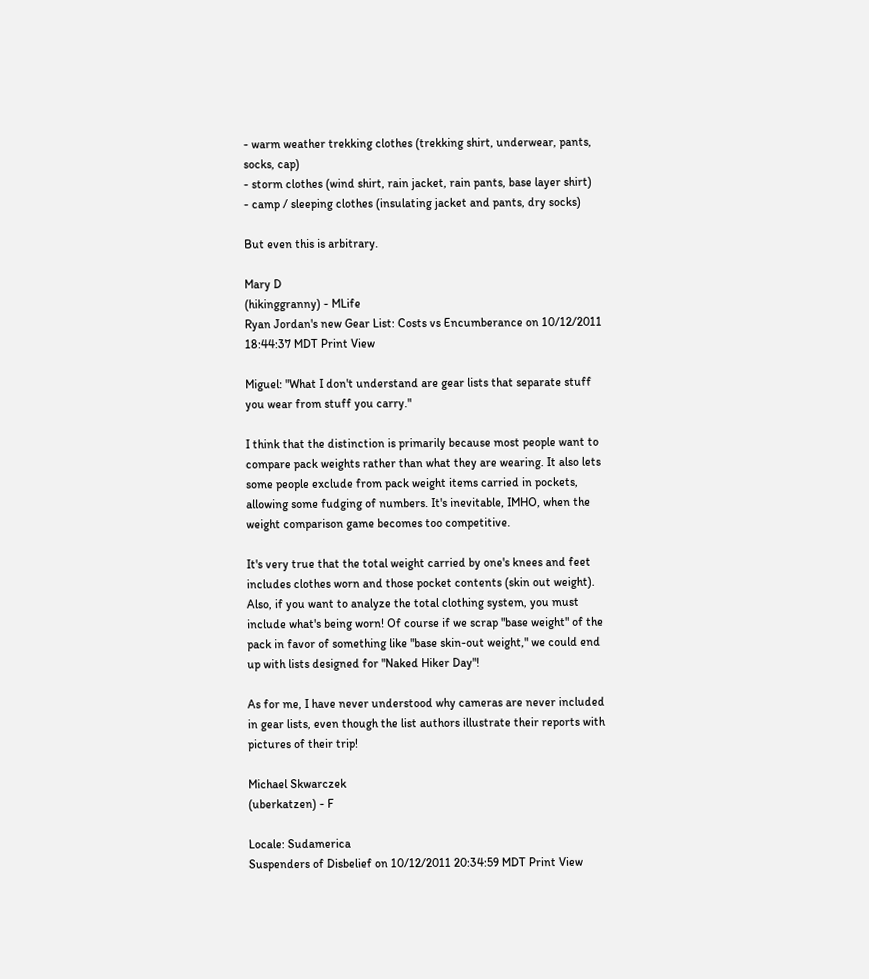- warm weather trekking clothes (trekking shirt, underwear, pants, socks, cap)
- storm clothes (wind shirt, rain jacket, rain pants, base layer shirt)
- camp / sleeping clothes (insulating jacket and pants, dry socks)

But even this is arbitrary.

Mary D
(hikinggranny) - MLife
Ryan Jordan's new Gear List: Costs vs Encumberance on 10/12/2011 18:44:37 MDT Print View

Miguel: "What I don't understand are gear lists that separate stuff you wear from stuff you carry."

I think that the distinction is primarily because most people want to compare pack weights rather than what they are wearing. It also lets some people exclude from pack weight items carried in pockets, allowing some fudging of numbers. It's inevitable, IMHO, when the weight comparison game becomes too competitive.

It's very true that the total weight carried by one's knees and feet includes clothes worn and those pocket contents (skin out weight). Also, if you want to analyze the total clothing system, you must include what's being worn! Of course if we scrap "base weight" of the pack in favor of something like "base skin-out weight," we could end up with lists designed for "Naked Hiker Day"!

As for me, I have never understood why cameras are never included in gear lists, even though the list authors illustrate their reports with pictures of their trip!

Michael Skwarczek
(uberkatzen) - F

Locale: Sudamerica
Suspenders of Disbelief on 10/12/2011 20:34:59 MDT Print View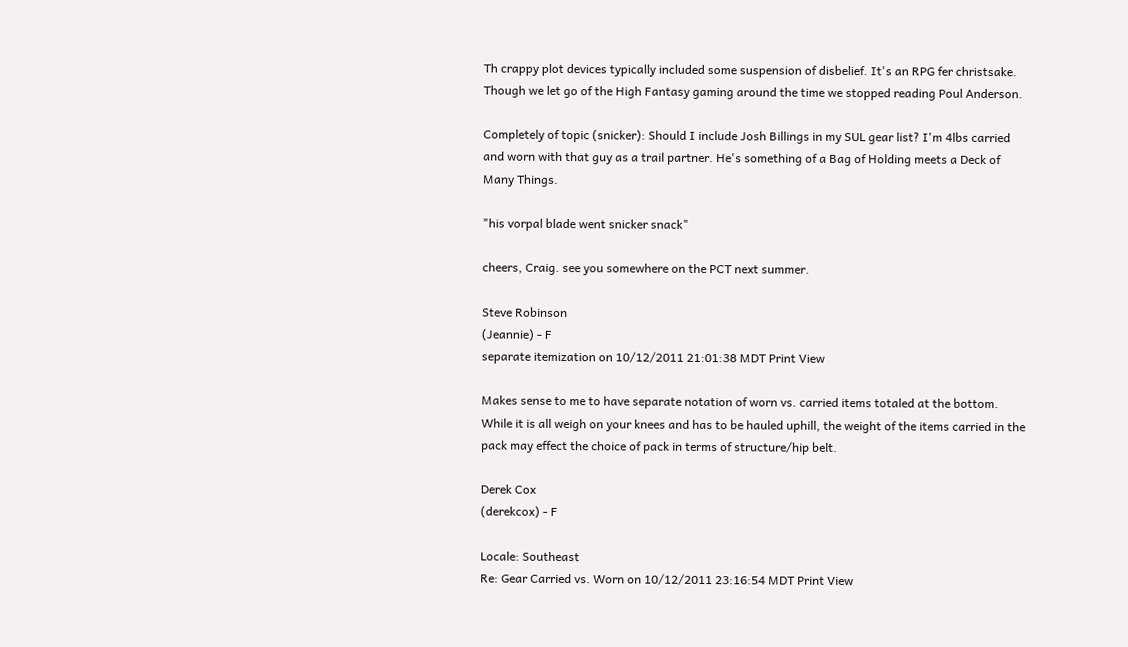Th crappy plot devices typically included some suspension of disbelief. It's an RPG fer christsake. Though we let go of the High Fantasy gaming around the time we stopped reading Poul Anderson.

Completely of topic (snicker): Should I include Josh Billings in my SUL gear list? I'm 4lbs carried and worn with that guy as a trail partner. He's something of a Bag of Holding meets a Deck of Many Things.

"his vorpal blade went snicker snack"

cheers, Craig. see you somewhere on the PCT next summer.

Steve Robinson
(Jeannie) - F
separate itemization on 10/12/2011 21:01:38 MDT Print View

Makes sense to me to have separate notation of worn vs. carried items totaled at the bottom. While it is all weigh on your knees and has to be hauled uphill, the weight of the items carried in the pack may effect the choice of pack in terms of structure/hip belt.

Derek Cox
(derekcox) - F

Locale: Southeast
Re: Gear Carried vs. Worn on 10/12/2011 23:16:54 MDT Print View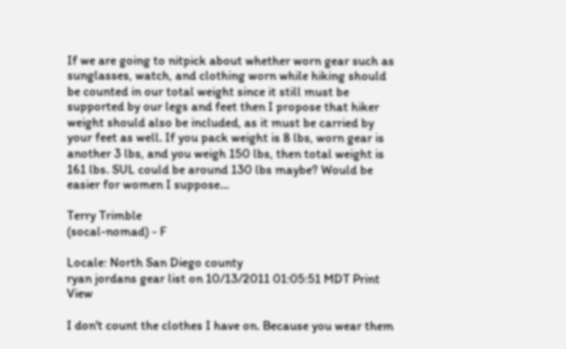If we are going to nitpick about whether worn gear such as sunglasses, watch, and clothing worn while hiking should be counted in our total weight since it still must be supported by our legs and feet then I propose that hiker weight should also be included, as it must be carried by your feet as well. If you pack weight is 8 lbs, worn gear is another 3 lbs, and you weigh 150 lbs, then total weight is 161 lbs. SUL could be around 130 lbs maybe? Would be easier for women I suppose...

Terry Trimble
(socal-nomad) - F

Locale: North San Diego county
ryan jordans gear list on 10/13/2011 01:05:51 MDT Print View

I don't count the clothes I have on. Because you wear them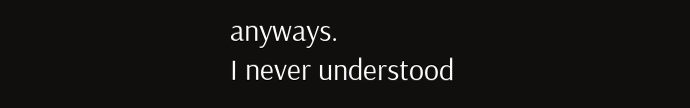anyways.
I never understood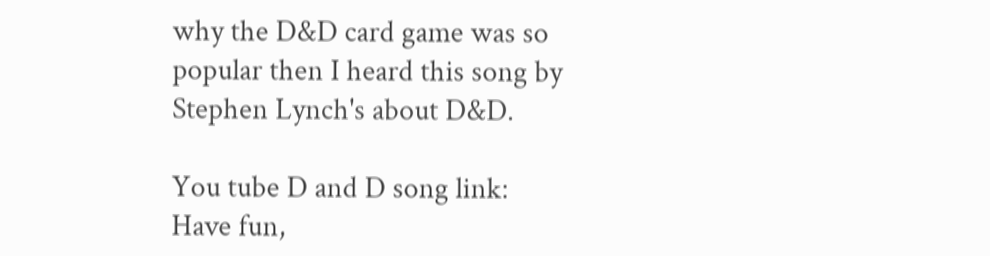why the D&D card game was so popular then I heard this song by Stephen Lynch's about D&D.

You tube D and D song link:
Have fun,